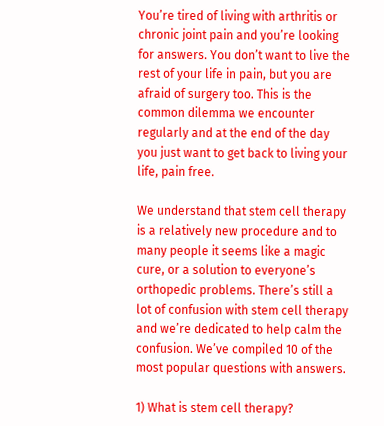You’re tired of living with arthritis or chronic joint pain and you’re looking for answers. You don’t want to live the rest of your life in pain, but you are afraid of surgery too. This is the common dilemma we encounter regularly and at the end of the day you just want to get back to living your life, pain free.

We understand that stem cell therapy is a relatively new procedure and to many people it seems like a magic cure, or a solution to everyone’s orthopedic problems. There’s still a lot of confusion with stem cell therapy and we’re dedicated to help calm the confusion. We’ve compiled 10 of the most popular questions with answers.

1) What is stem cell therapy?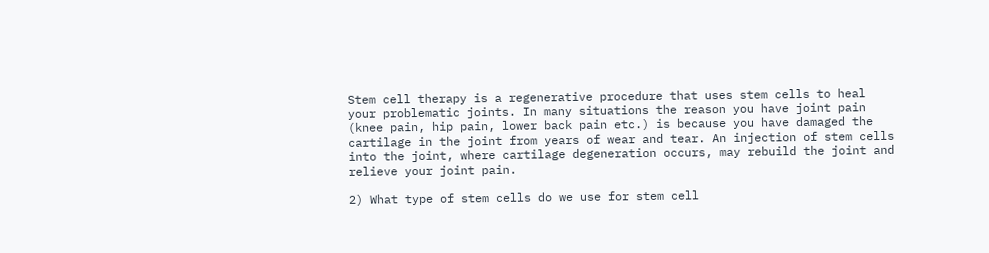Stem cell therapy is a regenerative procedure that uses stem cells to heal your problematic joints. In many situations the reason you have joint pain (knee pain, hip pain, lower back pain etc.) is because you have damaged the cartilage in the joint from years of wear and tear. An injection of stem cells into the joint, where cartilage degeneration occurs, may rebuild the joint and relieve your joint pain.

2) What type of stem cells do we use for stem cell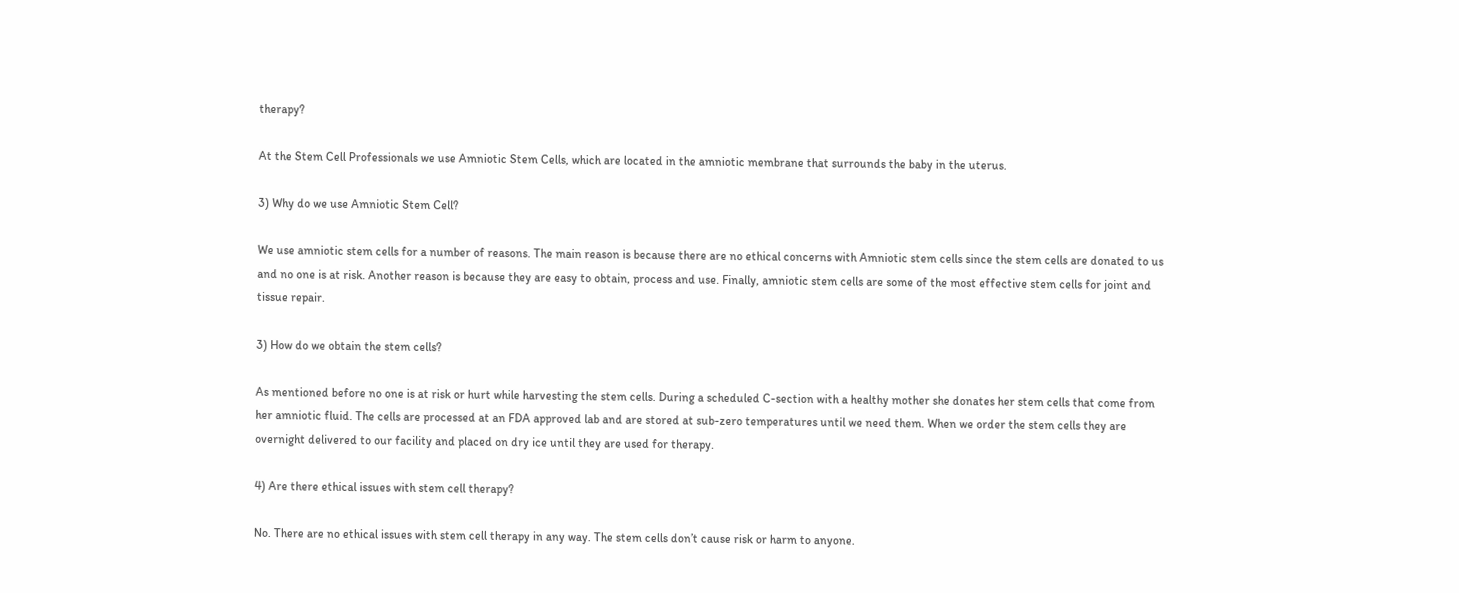therapy?

At the Stem Cell Professionals we use Amniotic Stem Cells, which are located in the amniotic membrane that surrounds the baby in the uterus.

3) Why do we use Amniotic Stem Cell?

We use amniotic stem cells for a number of reasons. The main reason is because there are no ethical concerns with Amniotic stem cells since the stem cells are donated to us and no one is at risk. Another reason is because they are easy to obtain, process and use. Finally, amniotic stem cells are some of the most effective stem cells for joint and tissue repair.

3) How do we obtain the stem cells?

As mentioned before no one is at risk or hurt while harvesting the stem cells. During a scheduled C-section with a healthy mother she donates her stem cells that come from her amniotic fluid. The cells are processed at an FDA approved lab and are stored at sub-zero temperatures until we need them. When we order the stem cells they are overnight delivered to our facility and placed on dry ice until they are used for therapy.

4) Are there ethical issues with stem cell therapy?

No. There are no ethical issues with stem cell therapy in any way. The stem cells don’t cause risk or harm to anyone.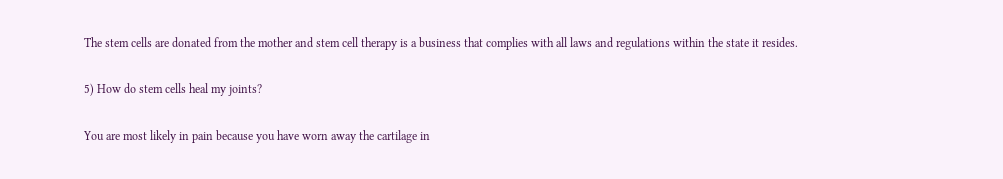The stem cells are donated from the mother and stem cell therapy is a business that complies with all laws and regulations within the state it resides.

5) How do stem cells heal my joints?

You are most likely in pain because you have worn away the cartilage in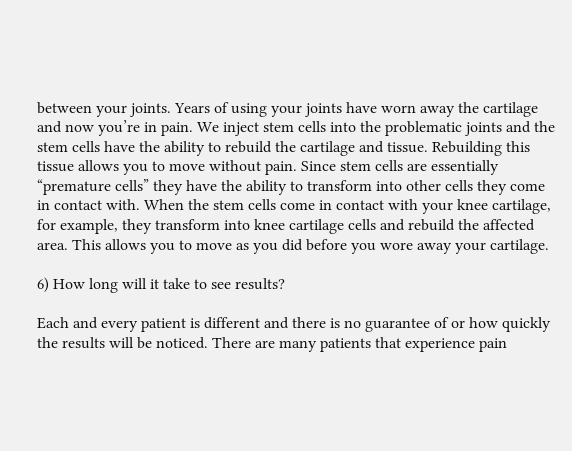between your joints. Years of using your joints have worn away the cartilage and now you’re in pain. We inject stem cells into the problematic joints and the stem cells have the ability to rebuild the cartilage and tissue. Rebuilding this tissue allows you to move without pain. Since stem cells are essentially “premature cells” they have the ability to transform into other cells they come in contact with. When the stem cells come in contact with your knee cartilage, for example, they transform into knee cartilage cells and rebuild the affected area. This allows you to move as you did before you wore away your cartilage.

6) How long will it take to see results?

Each and every patient is different and there is no guarantee of or how quickly the results will be noticed. There are many patients that experience pain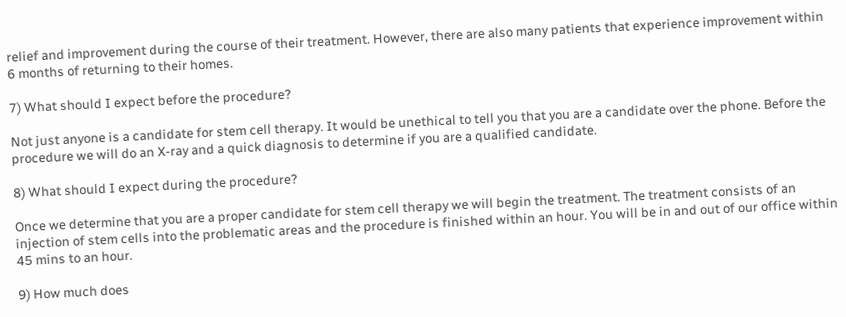relief and improvement during the course of their treatment. However, there are also many patients that experience improvement within 6 months of returning to their homes.

7) What should I expect before the procedure?

Not just anyone is a candidate for stem cell therapy. It would be unethical to tell you that you are a candidate over the phone. Before the procedure we will do an X-ray and a quick diagnosis to determine if you are a qualified candidate.

8) What should I expect during the procedure?

Once we determine that you are a proper candidate for stem cell therapy we will begin the treatment. The treatment consists of an injection of stem cells into the problematic areas and the procedure is finished within an hour. You will be in and out of our office within 45 mins to an hour.

9) How much does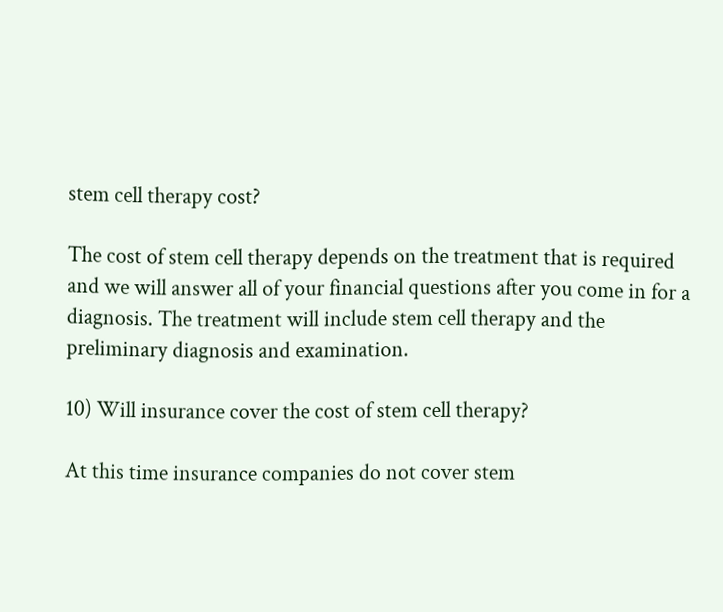stem cell therapy cost?

The cost of stem cell therapy depends on the treatment that is required and we will answer all of your financial questions after you come in for a diagnosis. The treatment will include stem cell therapy and the preliminary diagnosis and examination.

10) Will insurance cover the cost of stem cell therapy?

At this time insurance companies do not cover stem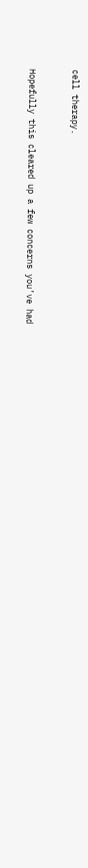cell therapy.


Hopefully this cleared up a few concerns you’ve had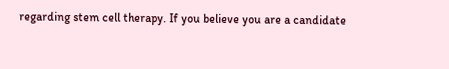regarding stem cell therapy. If you believe you are a candidate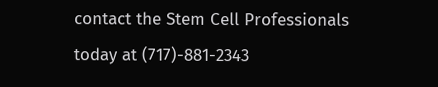contact the Stem Cell Professionals today at (717)-881-2343